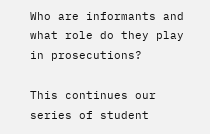Who are informants and what role do they play in prosecutions?

This continues our series of student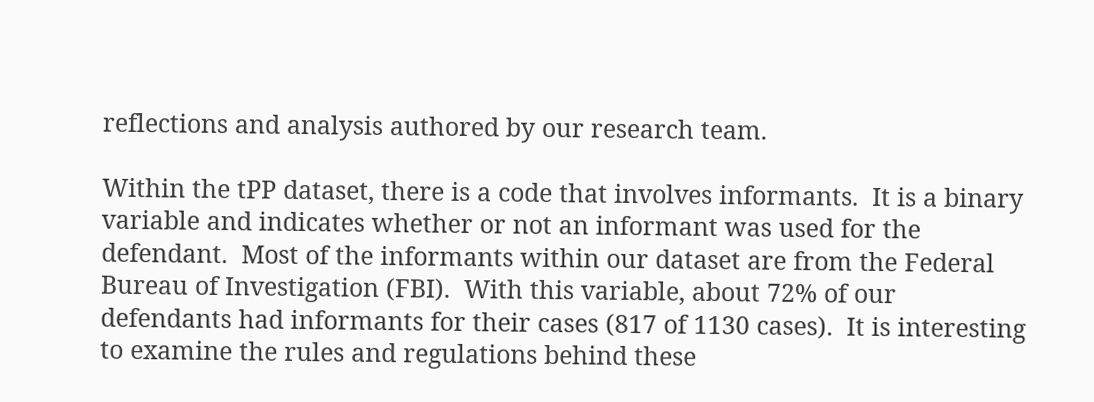reflections and analysis authored by our research team.

Within the tPP dataset, there is a code that involves informants.  It is a binary variable and indicates whether or not an informant was used for the defendant.  Most of the informants within our dataset are from the Federal Bureau of Investigation (FBI).  With this variable, about 72% of our defendants had informants for their cases (817 of 1130 cases).  It is interesting to examine the rules and regulations behind these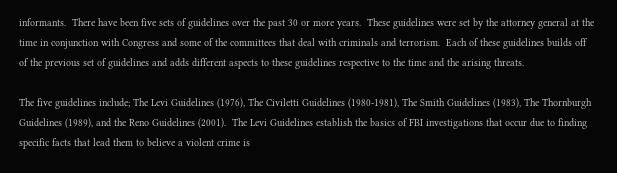informants.  There have been five sets of guidelines over the past 30 or more years.  These guidelines were set by the attorney general at the time in conjunction with Congress and some of the committees that deal with criminals and terrorism.  Each of these guidelines builds off of the previous set of guidelines and adds different aspects to these guidelines respective to the time and the arising threats.

The five guidelines include; The Levi Guidelines (1976), The Civiletti Guidelines (1980-1981), The Smith Guidelines (1983), The Thornburgh Guidelines (1989), and the Reno Guidelines (2001).  The Levi Guidelines establish the basics of FBI investigations that occur due to finding specific facts that lead them to believe a violent crime is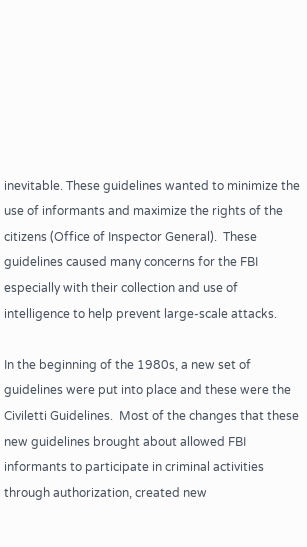inevitable. These guidelines wanted to minimize the use of informants and maximize the rights of the citizens (Office of Inspector General).  These guidelines caused many concerns for the FBI especially with their collection and use of intelligence to help prevent large-scale attacks.

In the beginning of the 1980s, a new set of guidelines were put into place and these were the Civiletti Guidelines.  Most of the changes that these new guidelines brought about allowed FBI informants to participate in criminal activities through authorization, created new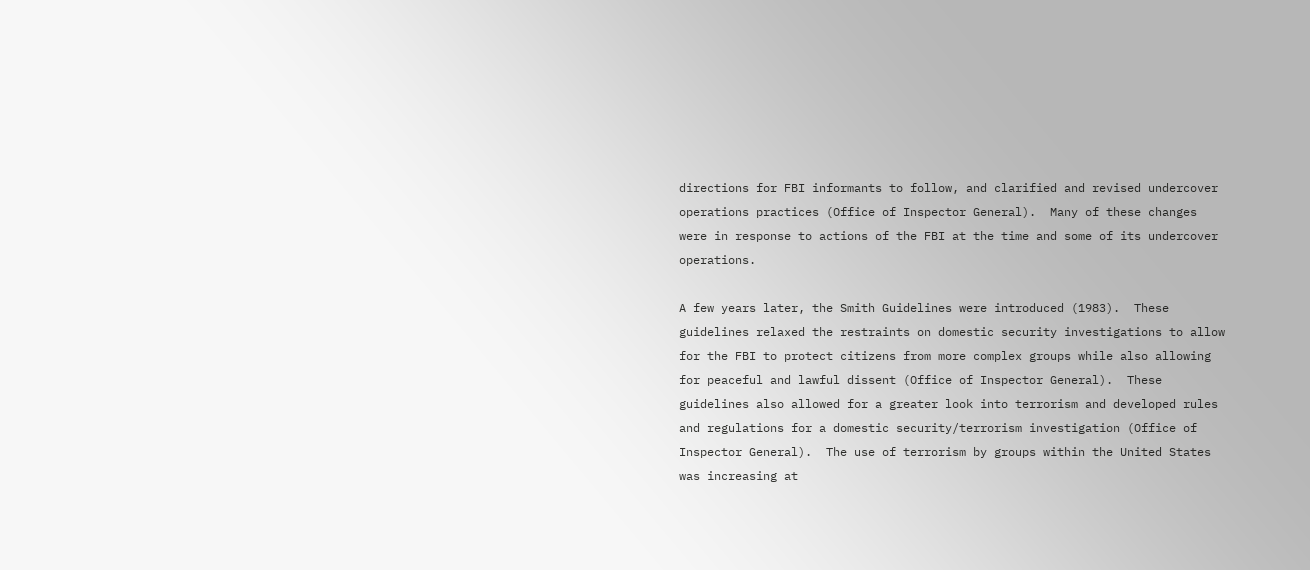directions for FBI informants to follow, and clarified and revised undercover operations practices (Office of Inspector General).  Many of these changes were in response to actions of the FBI at the time and some of its undercover operations.

A few years later, the Smith Guidelines were introduced (1983).  These guidelines relaxed the restraints on domestic security investigations to allow for the FBI to protect citizens from more complex groups while also allowing for peaceful and lawful dissent (Office of Inspector General).  These guidelines also allowed for a greater look into terrorism and developed rules and regulations for a domestic security/terrorism investigation (Office of Inspector General).  The use of terrorism by groups within the United States was increasing at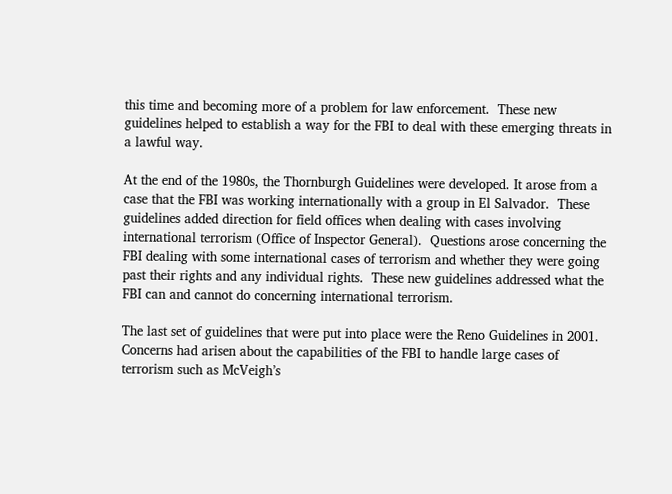this time and becoming more of a problem for law enforcement.  These new guidelines helped to establish a way for the FBI to deal with these emerging threats in a lawful way.

At the end of the 1980s, the Thornburgh Guidelines were developed. It arose from a case that the FBI was working internationally with a group in El Salvador.  These guidelines added direction for field offices when dealing with cases involving international terrorism (Office of Inspector General).  Questions arose concerning the FBI dealing with some international cases of terrorism and whether they were going past their rights and any individual rights.  These new guidelines addressed what the FBI can and cannot do concerning international terrorism.

The last set of guidelines that were put into place were the Reno Guidelines in 2001.  Concerns had arisen about the capabilities of the FBI to handle large cases of terrorism such as McVeigh’s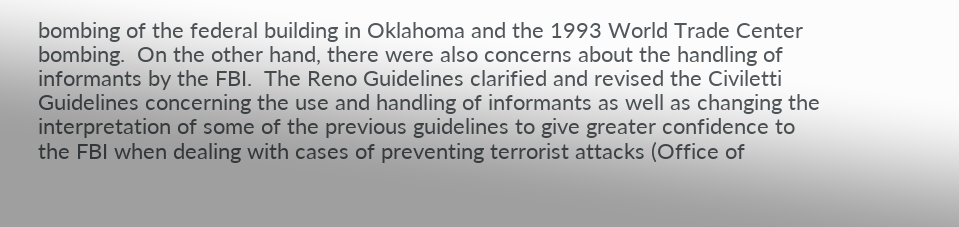bombing of the federal building in Oklahoma and the 1993 World Trade Center bombing.  On the other hand, there were also concerns about the handling of informants by the FBI.  The Reno Guidelines clarified and revised the Civiletti Guidelines concerning the use and handling of informants as well as changing the interpretation of some of the previous guidelines to give greater confidence to the FBI when dealing with cases of preventing terrorist attacks (Office of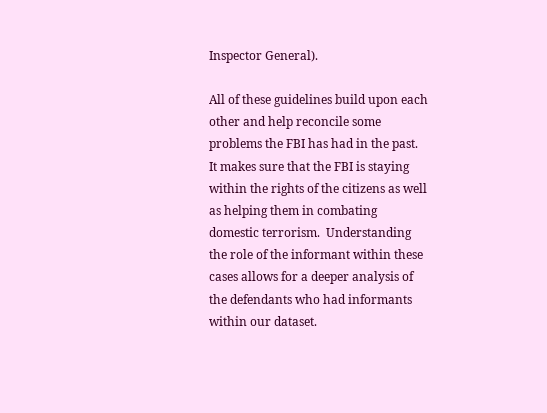Inspector General).

All of these guidelines build upon each other and help reconcile some problems the FBI has had in the past.  It makes sure that the FBI is staying within the rights of the citizens as well as helping them in combating domestic terrorism.  Understanding the role of the informant within these cases allows for a deeper analysis of the defendants who had informants within our dataset.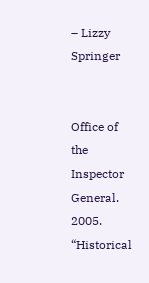– Lizzy Springer


Office of the Inspector General. 2005. “Historical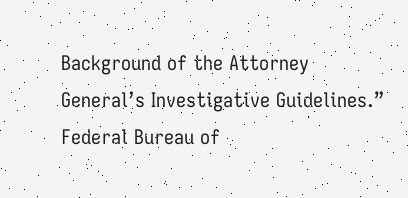Background of the Attorney General’s Investigative Guidelines.” Federal Bureau of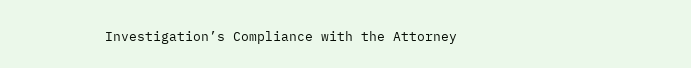Investigation’s Compliance with the Attorney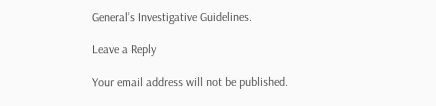General’s Investigative Guidelines.

Leave a Reply

Your email address will not be published.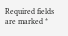Required fields are marked *